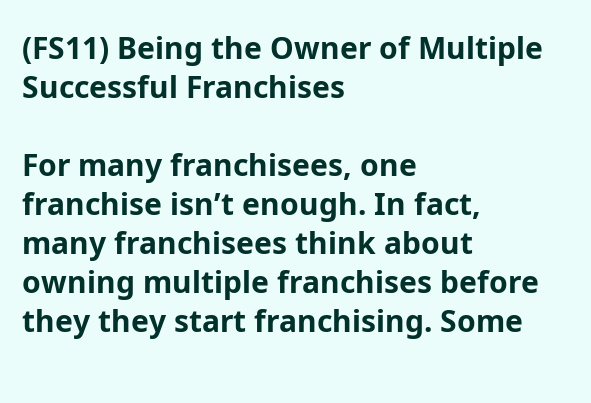(FS11) Being the Owner of Multiple Successful Franchises

For many franchisees, one franchise isn’t enough. In fact, many franchisees think about owning multiple franchises before they they start franchising. Some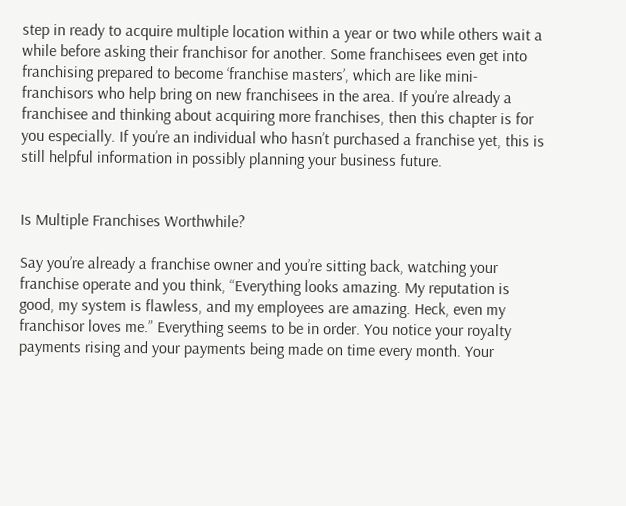step in ready to acquire multiple location within a year or two while others wait a while before asking their franchisor for another. Some franchisees even get into franchising prepared to become ‘franchise masters’, which are like mini-franchisors who help bring on new franchisees in the area. If you’re already a franchisee and thinking about acquiring more franchises, then this chapter is for you especially. If you’re an individual who hasn’t purchased a franchise yet, this is still helpful information in possibly planning your business future.


Is Multiple Franchises Worthwhile?

Say you’re already a franchise owner and you’re sitting back, watching your franchise operate and you think, “Everything looks amazing. My reputation is good, my system is flawless, and my employees are amazing. Heck, even my franchisor loves me.” Everything seems to be in order. You notice your royalty payments rising and your payments being made on time every month. Your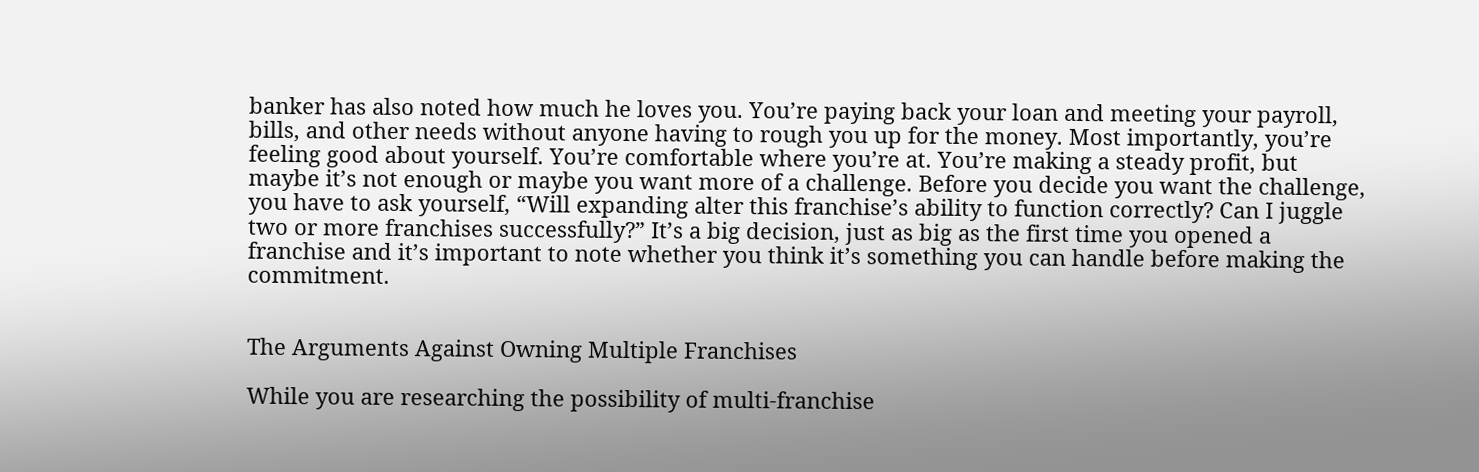banker has also noted how much he loves you. You’re paying back your loan and meeting your payroll, bills, and other needs without anyone having to rough you up for the money. Most importantly, you’re feeling good about yourself. You’re comfortable where you’re at. You’re making a steady profit, but maybe it’s not enough or maybe you want more of a challenge. Before you decide you want the challenge, you have to ask yourself, “Will expanding alter this franchise’s ability to function correctly? Can I juggle two or more franchises successfully?” It’s a big decision, just as big as the first time you opened a franchise and it’s important to note whether you think it’s something you can handle before making the commitment.


The Arguments Against Owning Multiple Franchises

While you are researching the possibility of multi-franchise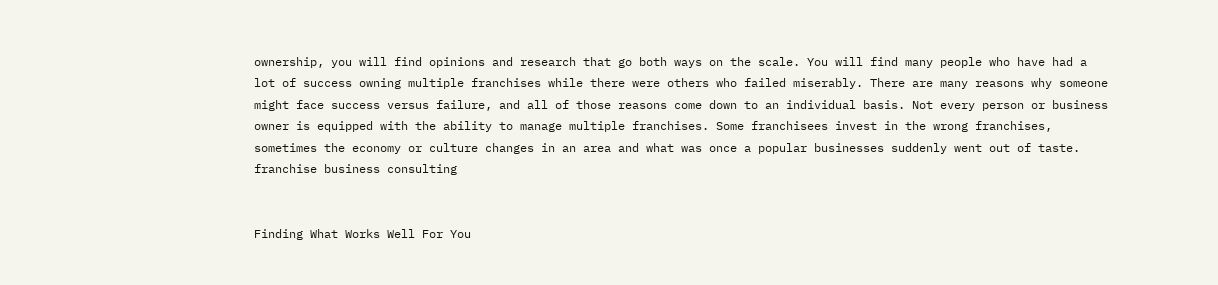ownership, you will find opinions and research that go both ways on the scale. You will find many people who have had a lot of success owning multiple franchises while there were others who failed miserably. There are many reasons why someone might face success versus failure, and all of those reasons come down to an individual basis. Not every person or business owner is equipped with the ability to manage multiple franchises. Some franchisees invest in the wrong franchises, sometimes the economy or culture changes in an area and what was once a popular businesses suddenly went out of taste. franchise business consulting


Finding What Works Well For You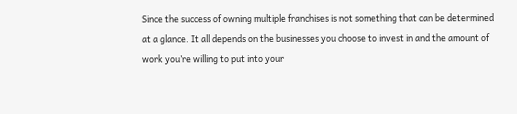Since the success of owning multiple franchises is not something that can be determined at a glance. It all depends on the businesses you choose to invest in and the amount of work you’re willing to put into your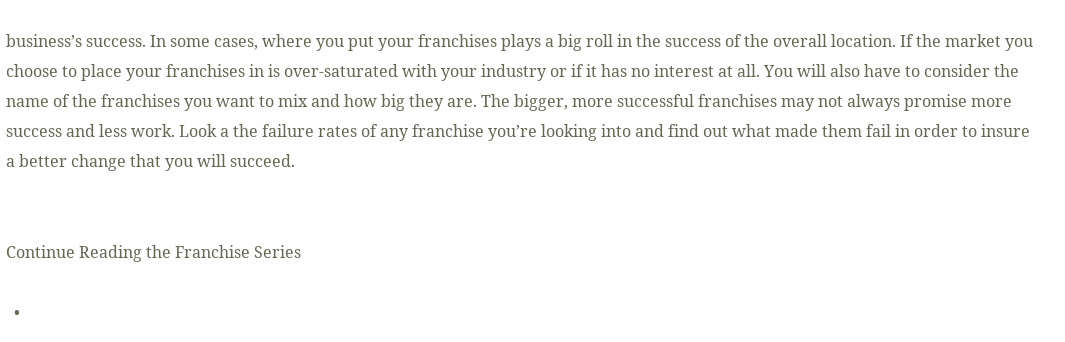business’s success. In some cases, where you put your franchises plays a big roll in the success of the overall location. If the market you choose to place your franchises in is over-saturated with your industry or if it has no interest at all. You will also have to consider the name of the franchises you want to mix and how big they are. The bigger, more successful franchises may not always promise more success and less work. Look a the failure rates of any franchise you’re looking into and find out what made them fail in order to insure a better change that you will succeed.


Continue Reading the Franchise Series

  •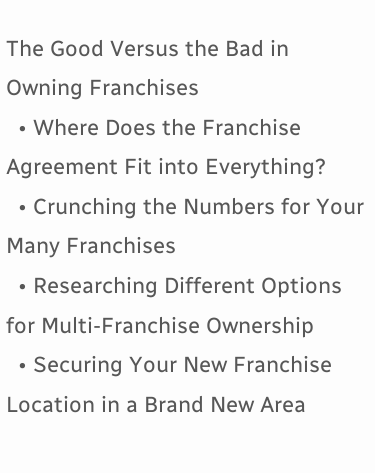The Good Versus the Bad in Owning Franchises
  • Where Does the Franchise Agreement Fit into Everything?
  • Crunching the Numbers for Your Many Franchises
  • Researching Different Options for Multi-Franchise Ownership
  • Securing Your New Franchise Location in a Brand New Area